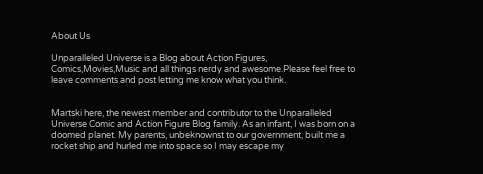About Us

Unparalleled Universe is a Blog about Action Figures, Comics,Movies,Music and all things nerdy and awesome.Please feel free to leave comments and post letting me know what you think.


Martski here, the newest member and contributor to the Unparalleled Universe Comic and Action Figure Blog family. As an infant, I was born on a doomed planet. My parents, unbeknownst to our government, built me a rocket ship and hurled me into space so I may escape my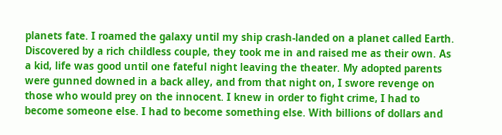planets fate. I roamed the galaxy until my ship crash-landed on a planet called Earth. Discovered by a rich childless couple, they took me in and raised me as their own. As a kid, life was good until one fateful night leaving the theater. My adopted parents were gunned downed in a back alley, and from that night on, I swore revenge on those who would prey on the innocent. I knew in order to fight crime, I had to become someone else. I had to become something else. With billions of dollars and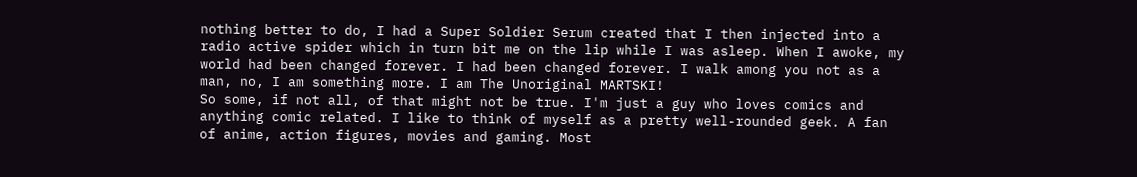nothing better to do, I had a Super Soldier Serum created that I then injected into a radio active spider which in turn bit me on the lip while I was asleep. When I awoke, my world had been changed forever. I had been changed forever. I walk among you not as a man, no, I am something more. I am The Unoriginal MARTSKI!
So some, if not all, of that might not be true. I'm just a guy who loves comics and anything comic related. I like to think of myself as a pretty well-rounded geek. A fan of anime, action figures, movies and gaming. Most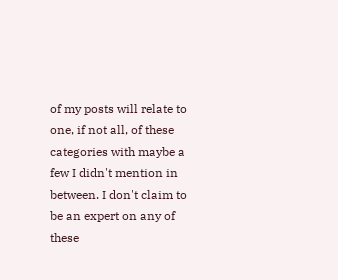of my posts will relate to one, if not all, of these categories with maybe a few I didn't mention in between. I don't claim to be an expert on any of these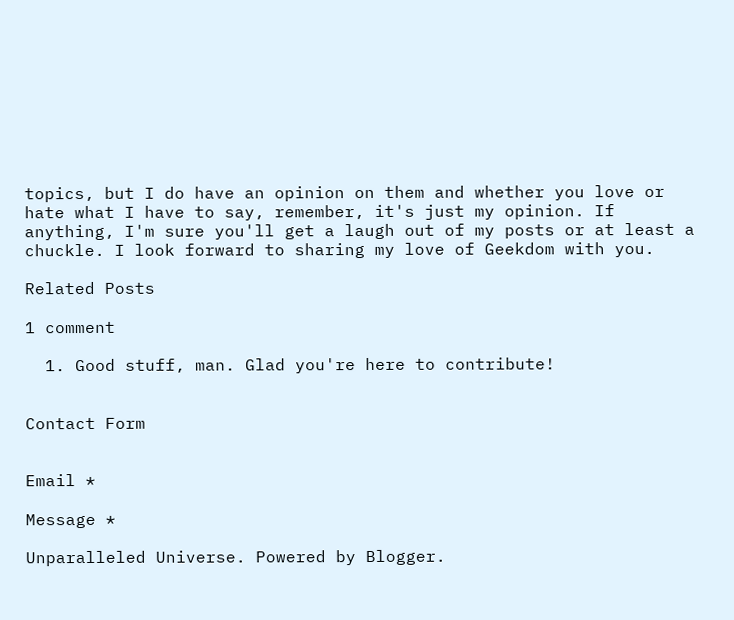topics, but I do have an opinion on them and whether you love or hate what I have to say, remember, it's just my opinion. If anything, I'm sure you'll get a laugh out of my posts or at least a chuckle. I look forward to sharing my love of Geekdom with you.

Related Posts

1 comment

  1. Good stuff, man. Glad you're here to contribute!


Contact Form


Email *

Message *

Unparalleled Universe. Powered by Blogger.